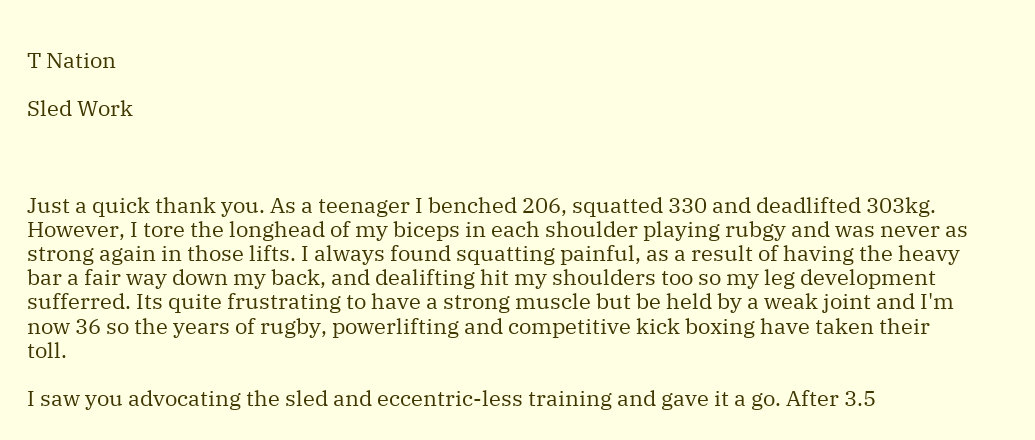T Nation

Sled Work



Just a quick thank you. As a teenager I benched 206, squatted 330 and deadlifted 303kg. However, I tore the longhead of my biceps in each shoulder playing rubgy and was never as strong again in those lifts. I always found squatting painful, as a result of having the heavy bar a fair way down my back, and dealifting hit my shoulders too so my leg development sufferred. Its quite frustrating to have a strong muscle but be held by a weak joint and I'm now 36 so the years of rugby, powerlifting and competitive kick boxing have taken their toll.

I saw you advocating the sled and eccentric-less training and gave it a go. After 3.5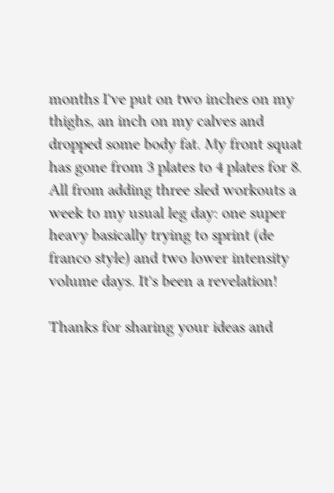months I've put on two inches on my thighs, an inch on my calves and dropped some body fat. My front squat has gone from 3 plates to 4 plates for 8. All from adding three sled workouts a week to my usual leg day: one super heavy basically trying to sprint (de franco style) and two lower intensity volume days. It's been a revelation!

Thanks for sharing your ideas and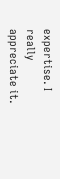expertise. I really appreciate it.